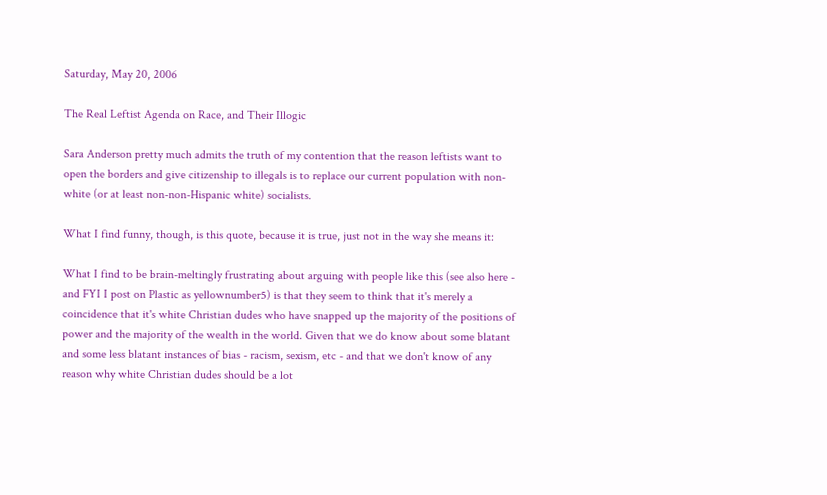Saturday, May 20, 2006

The Real Leftist Agenda on Race, and Their Illogic

Sara Anderson pretty much admits the truth of my contention that the reason leftists want to open the borders and give citizenship to illegals is to replace our current population with non-white (or at least non-non-Hispanic white) socialists.

What I find funny, though, is this quote, because it is true, just not in the way she means it:

What I find to be brain-meltingly frustrating about arguing with people like this (see also here - and FYI I post on Plastic as yellownumber5) is that they seem to think that it's merely a coincidence that it's white Christian dudes who have snapped up the majority of the positions of power and the majority of the wealth in the world. Given that we do know about some blatant and some less blatant instances of bias - racism, sexism, etc - and that we don't know of any reason why white Christian dudes should be a lot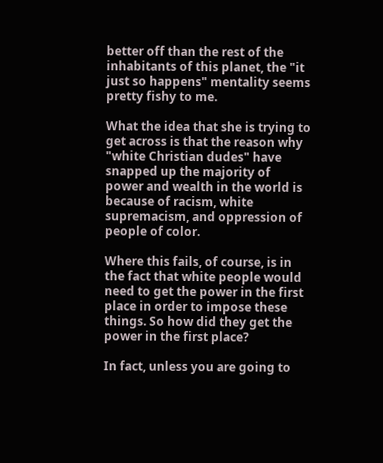better off than the rest of the inhabitants of this planet, the "it just so happens" mentality seems pretty fishy to me.

What the idea that she is trying to get across is that the reason why "white Christian dudes" have snapped up the majority of power and wealth in the world is because of racism, white supremacism, and oppression of people of color.

Where this fails, of course, is in the fact that white people would need to get the power in the first place in order to impose these things. So how did they get the power in the first place?

In fact, unless you are going to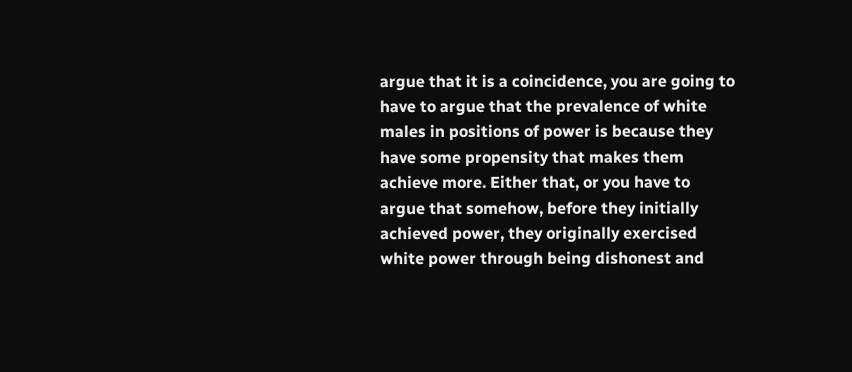argue that it is a coincidence, you are going to have to argue that the prevalence of white males in positions of power is because they have some propensity that makes them achieve more. Either that, or you have to argue that somehow, before they initially achieved power, they originally exercised white power through being dishonest and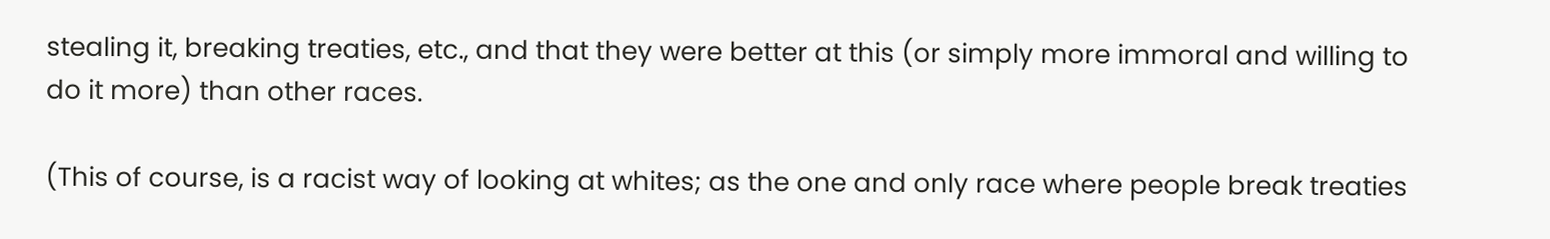stealing it, breaking treaties, etc., and that they were better at this (or simply more immoral and willing to do it more) than other races.

(This of course, is a racist way of looking at whites; as the one and only race where people break treaties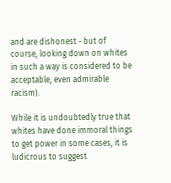and are dishonest - but of course, looking down on whites in such a way is considered to be acceptable, even admirable racism).

While it is undoubtedly true that whites have done immoral things to get power in some cases, it is ludicrous to suggest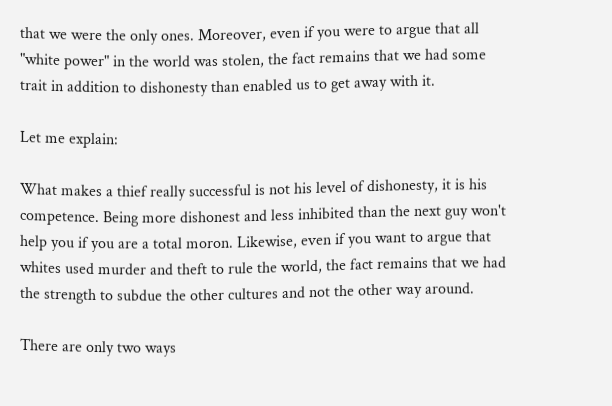that we were the only ones. Moreover, even if you were to argue that all "white power" in the world was stolen, the fact remains that we had some trait in addition to dishonesty than enabled us to get away with it.

Let me explain:

What makes a thief really successful is not his level of dishonesty, it is his competence. Being more dishonest and less inhibited than the next guy won't help you if you are a total moron. Likewise, even if you want to argue that whites used murder and theft to rule the world, the fact remains that we had the strength to subdue the other cultures and not the other way around.

There are only two ways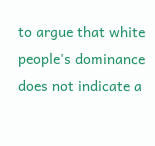to argue that white people's dominance does not indicate a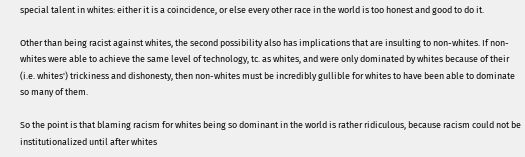special talent in whites: either it is a coincidence, or else every other race in the world is too honest and good to do it.

Other than being racist against whites, the second possibility also has implications that are insulting to non-whites. If non-whites were able to achieve the same level of technology, tc. as whites, and were only dominated by whites because of their (i.e. whites') trickiness and dishonesty, then non-whites must be incredibly gullible for whites to have been able to dominate so many of them.

So the point is that blaming racism for whites being so dominant in the world is rather ridiculous, because racism could not be institutionalized until after whites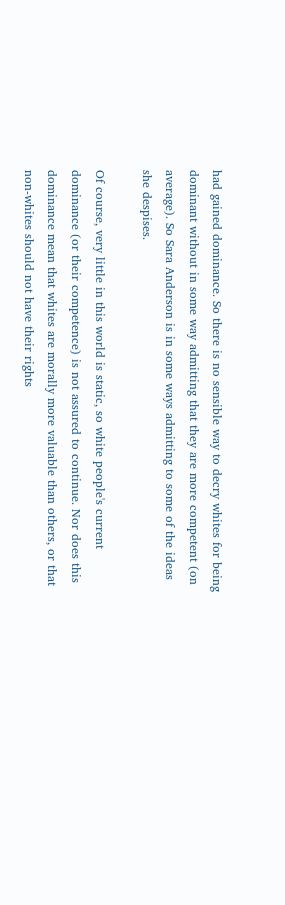had gained dominance. So there is no sensible way to decry whites for being dominant without in some way admitting that they are more competent (on average). So Sara Anderson is in some ways admitting to some of the ideas she despises.

Of course, very little in this world is static, so white people's current dominance (or their competence) is not assured to continue. Nor does this dominance mean that whites are morally more valuable than others, or that non-whites should not have their rights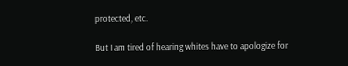protected, etc.

But I am tired of hearing whites have to apologize for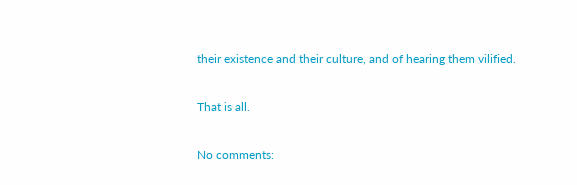their existence and their culture, and of hearing them vilified.

That is all.

No comments: